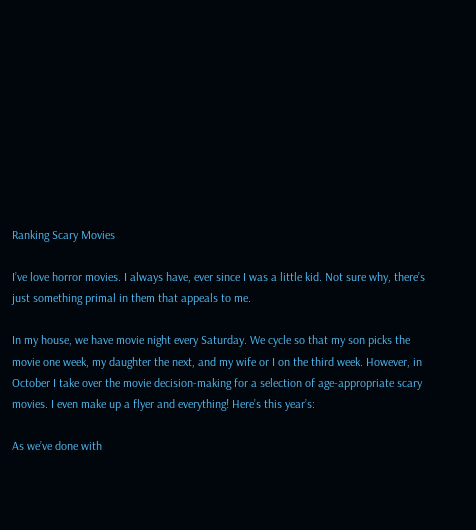Ranking Scary Movies

I’ve love horror movies. I always have, ever since I was a little kid. Not sure why, there’s just something primal in them that appeals to me.

In my house, we have movie night every Saturday. We cycle so that my son picks the movie one week, my daughter the next, and my wife or I on the third week. However, in October I take over the movie decision-making for a selection of age-appropriate scary movies. I even make up a flyer and everything! Here’s this year’s:

As we’ve done with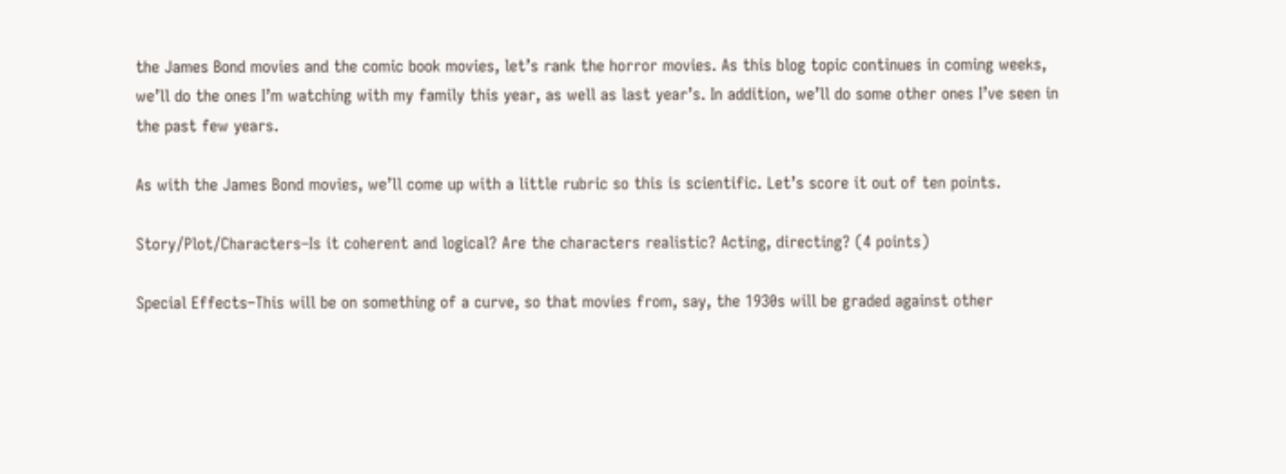the James Bond movies and the comic book movies, let’s rank the horror movies. As this blog topic continues in coming weeks, we’ll do the ones I’m watching with my family this year, as well as last year’s. In addition, we’ll do some other ones I’ve seen in the past few years.

As with the James Bond movies, we’ll come up with a little rubric so this is scientific. Let’s score it out of ten points.

Story/Plot/Characters–Is it coherent and logical? Are the characters realistic? Acting, directing? (4 points)

Special Effects–This will be on something of a curve, so that movies from, say, the 1930s will be graded against other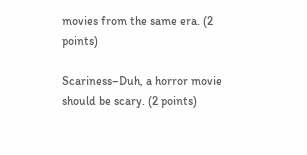movies from the same era. (2 points)

Scariness–Duh, a horror movie should be scary. (2 points)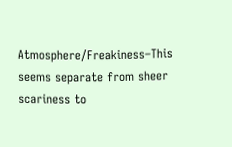Atmosphere/Freakiness–This seems separate from sheer scariness to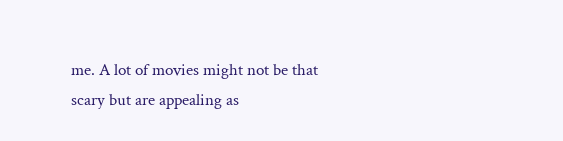me. A lot of movies might not be that scary but are appealing as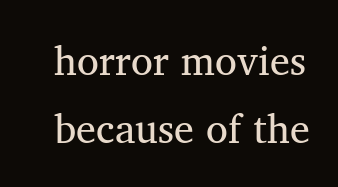horror movies because of the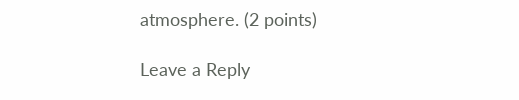atmosphere. (2 points)

Leave a Reply